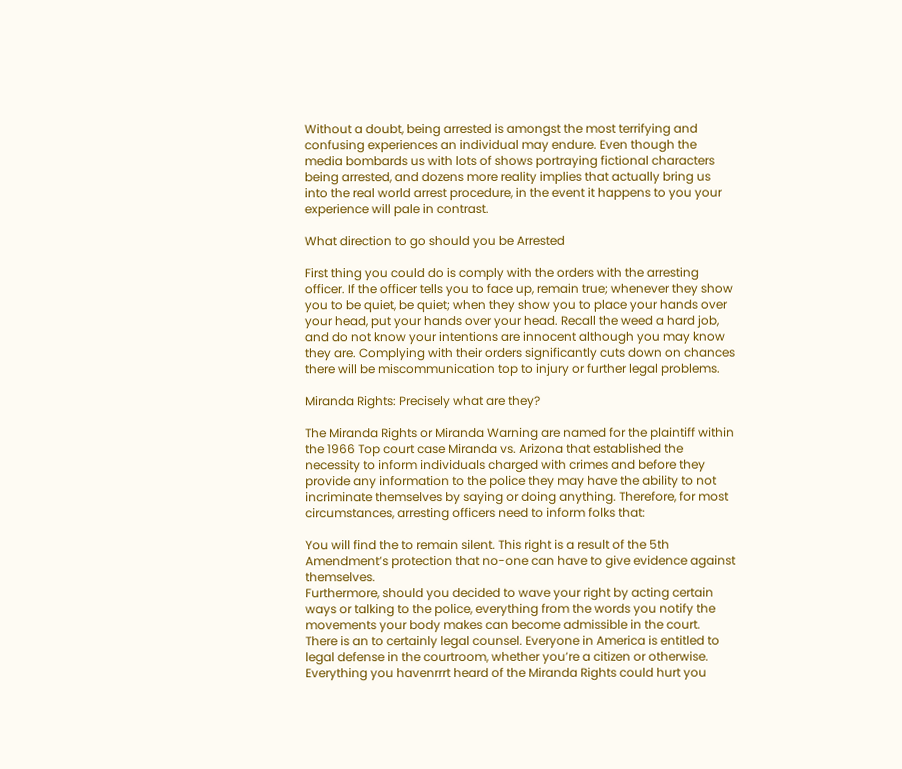Without a doubt, being arrested is amongst the most terrifying and confusing experiences an individual may endure. Even though the media bombards us with lots of shows portraying fictional characters being arrested, and dozens more reality implies that actually bring us into the real world arrest procedure, in the event it happens to you your experience will pale in contrast.

What direction to go should you be Arrested

First thing you could do is comply with the orders with the arresting officer. If the officer tells you to face up, remain true; whenever they show you to be quiet, be quiet; when they show you to place your hands over your head, put your hands over your head. Recall the weed a hard job, and do not know your intentions are innocent although you may know they are. Complying with their orders significantly cuts down on chances there will be miscommunication top to injury or further legal problems.

Miranda Rights: Precisely what are they?

The Miranda Rights or Miranda Warning are named for the plaintiff within the 1966 Top court case Miranda vs. Arizona that established the necessity to inform individuals charged with crimes and before they provide any information to the police they may have the ability to not incriminate themselves by saying or doing anything. Therefore, for most circumstances, arresting officers need to inform folks that:

You will find the to remain silent. This right is a result of the 5th Amendment’s protection that no-one can have to give evidence against themselves.
Furthermore, should you decided to wave your right by acting certain ways or talking to the police, everything from the words you notify the movements your body makes can become admissible in the court.
There is an to certainly legal counsel. Everyone in America is entitled to legal defense in the courtroom, whether you’re a citizen or otherwise.
Everything you havenrrrt heard of the Miranda Rights could hurt you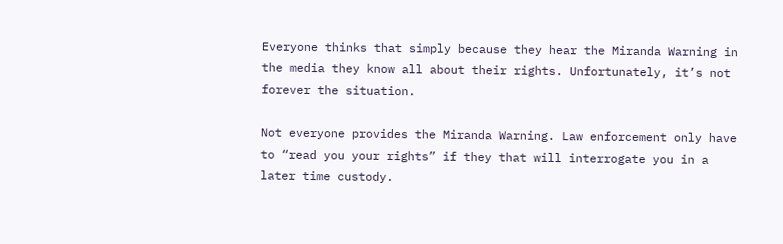Everyone thinks that simply because they hear the Miranda Warning in the media they know all about their rights. Unfortunately, it’s not forever the situation.

Not everyone provides the Miranda Warning. Law enforcement only have to “read you your rights” if they that will interrogate you in a later time custody.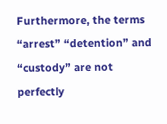Furthermore, the terms “arrest” “detention” and “custody” are not perfectly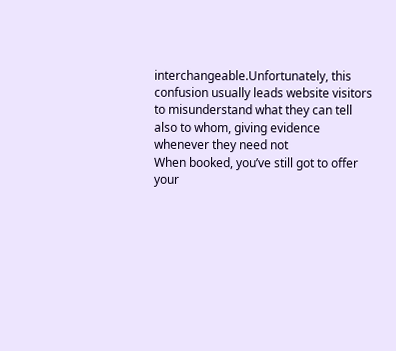interchangeable.Unfortunately, this confusion usually leads website visitors to misunderstand what they can tell also to whom, giving evidence whenever they need not
When booked, you’ve still got to offer your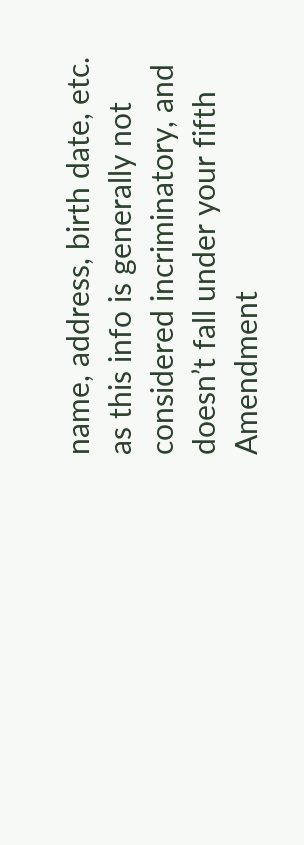name, address, birth date, etc. as this info is generally not considered incriminatory, and doesn’t fall under your fifth Amendment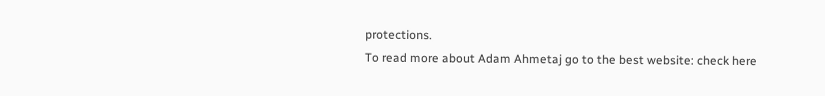protections.
To read more about Adam Ahmetaj go to the best website: check here